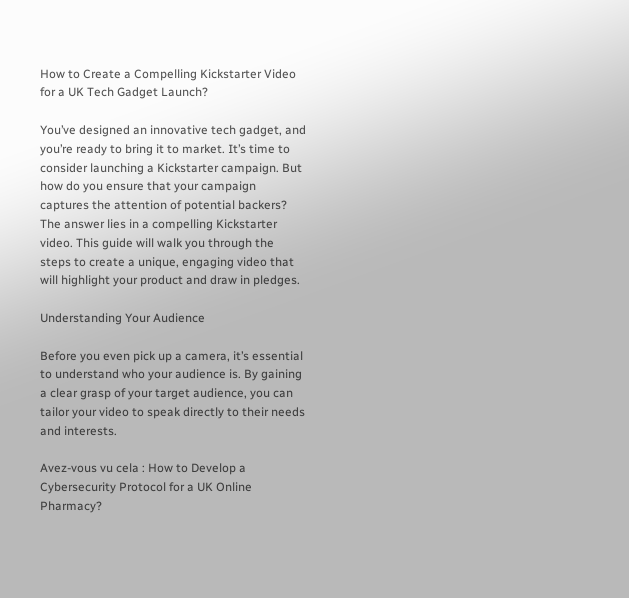How to Create a Compelling Kickstarter Video for a UK Tech Gadget Launch?

You’ve designed an innovative tech gadget, and you’re ready to bring it to market. It’s time to consider launching a Kickstarter campaign. But how do you ensure that your campaign captures the attention of potential backers? The answer lies in a compelling Kickstarter video. This guide will walk you through the steps to create a unique, engaging video that will highlight your product and draw in pledges.

Understanding Your Audience

Before you even pick up a camera, it’s essential to understand who your audience is. By gaining a clear grasp of your target audience, you can tailor your video to speak directly to their needs and interests.

Avez-vous vu cela : How to Develop a Cybersecurity Protocol for a UK Online Pharmacy?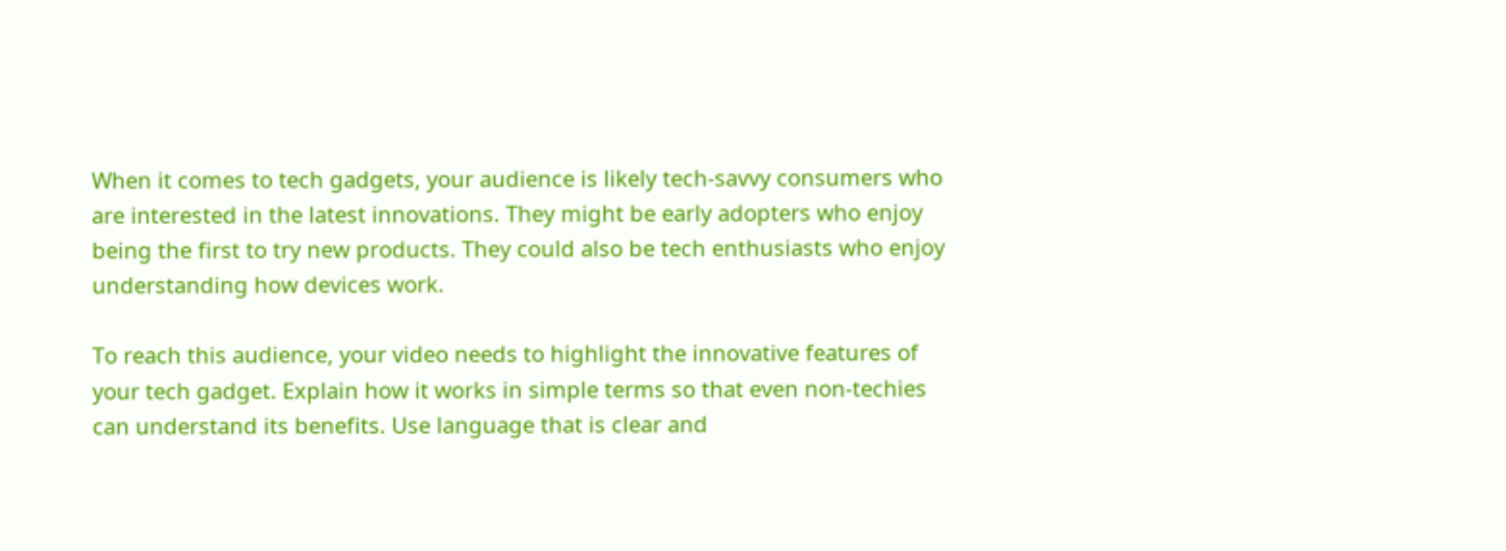When it comes to tech gadgets, your audience is likely tech-savvy consumers who are interested in the latest innovations. They might be early adopters who enjoy being the first to try new products. They could also be tech enthusiasts who enjoy understanding how devices work.

To reach this audience, your video needs to highlight the innovative features of your tech gadget. Explain how it works in simple terms so that even non-techies can understand its benefits. Use language that is clear and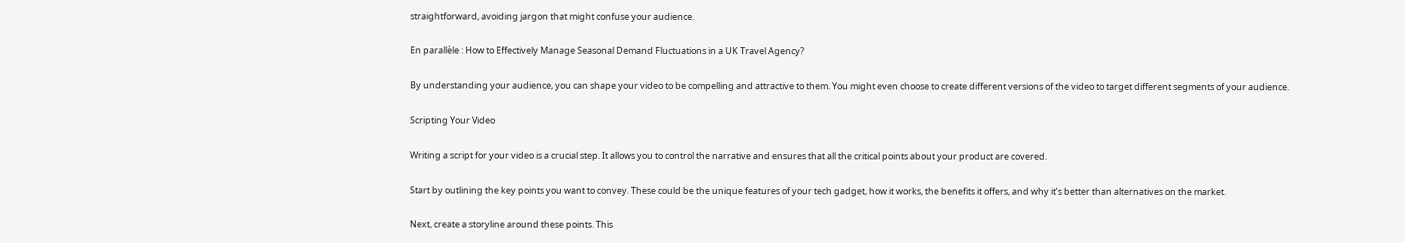straightforward, avoiding jargon that might confuse your audience.

En parallèle : How to Effectively Manage Seasonal Demand Fluctuations in a UK Travel Agency?

By understanding your audience, you can shape your video to be compelling and attractive to them. You might even choose to create different versions of the video to target different segments of your audience.

Scripting Your Video

Writing a script for your video is a crucial step. It allows you to control the narrative and ensures that all the critical points about your product are covered.

Start by outlining the key points you want to convey. These could be the unique features of your tech gadget, how it works, the benefits it offers, and why it’s better than alternatives on the market.

Next, create a storyline around these points. This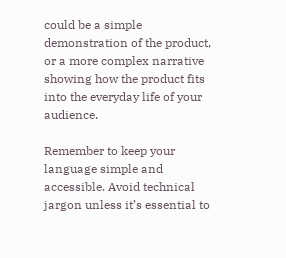could be a simple demonstration of the product, or a more complex narrative showing how the product fits into the everyday life of your audience.

Remember to keep your language simple and accessible. Avoid technical jargon unless it’s essential to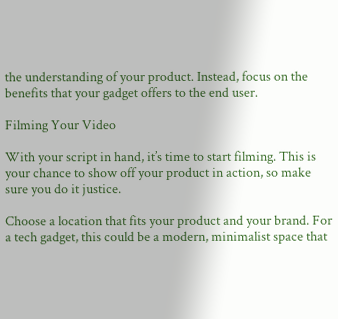the understanding of your product. Instead, focus on the benefits that your gadget offers to the end user.

Filming Your Video

With your script in hand, it’s time to start filming. This is your chance to show off your product in action, so make sure you do it justice.

Choose a location that fits your product and your brand. For a tech gadget, this could be a modern, minimalist space that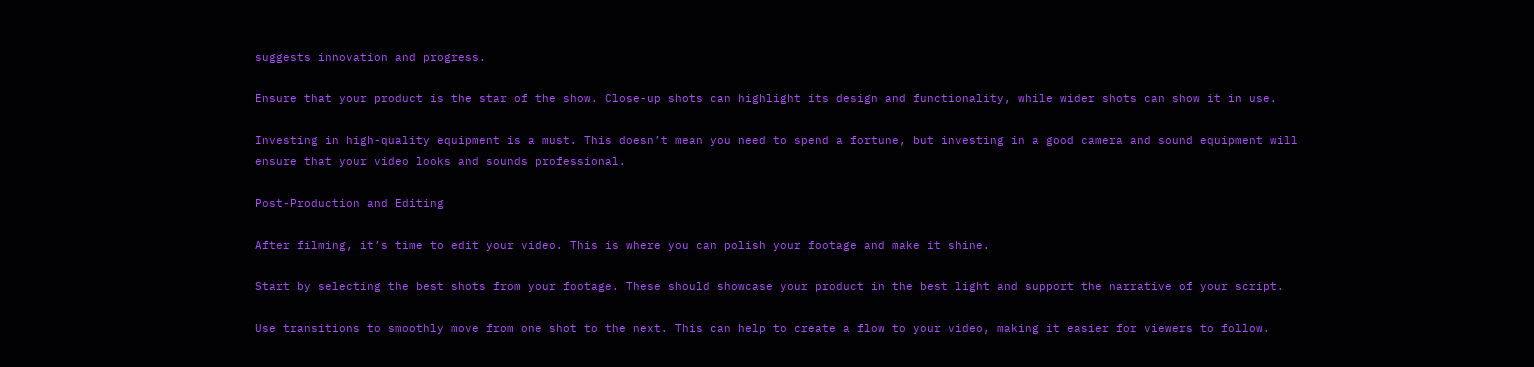suggests innovation and progress.

Ensure that your product is the star of the show. Close-up shots can highlight its design and functionality, while wider shots can show it in use.

Investing in high-quality equipment is a must. This doesn’t mean you need to spend a fortune, but investing in a good camera and sound equipment will ensure that your video looks and sounds professional.

Post-Production and Editing

After filming, it’s time to edit your video. This is where you can polish your footage and make it shine.

Start by selecting the best shots from your footage. These should showcase your product in the best light and support the narrative of your script.

Use transitions to smoothly move from one shot to the next. This can help to create a flow to your video, making it easier for viewers to follow.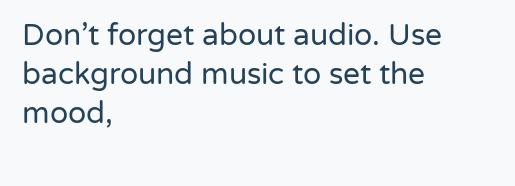Don’t forget about audio. Use background music to set the mood,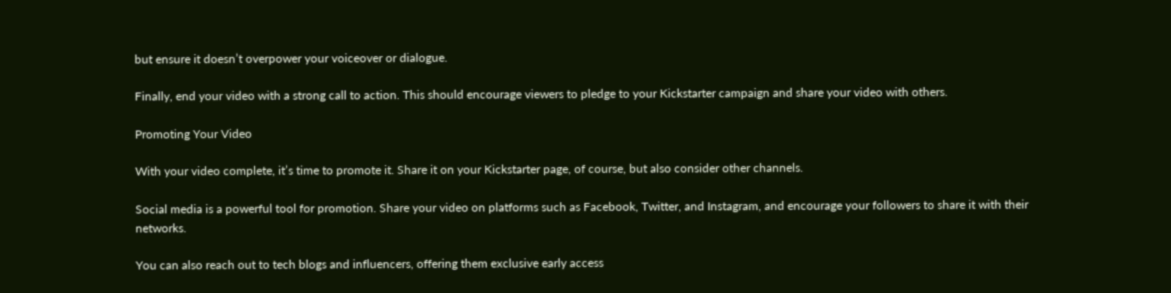but ensure it doesn’t overpower your voiceover or dialogue.

Finally, end your video with a strong call to action. This should encourage viewers to pledge to your Kickstarter campaign and share your video with others.

Promoting Your Video

With your video complete, it’s time to promote it. Share it on your Kickstarter page, of course, but also consider other channels.

Social media is a powerful tool for promotion. Share your video on platforms such as Facebook, Twitter, and Instagram, and encourage your followers to share it with their networks.

You can also reach out to tech blogs and influencers, offering them exclusive early access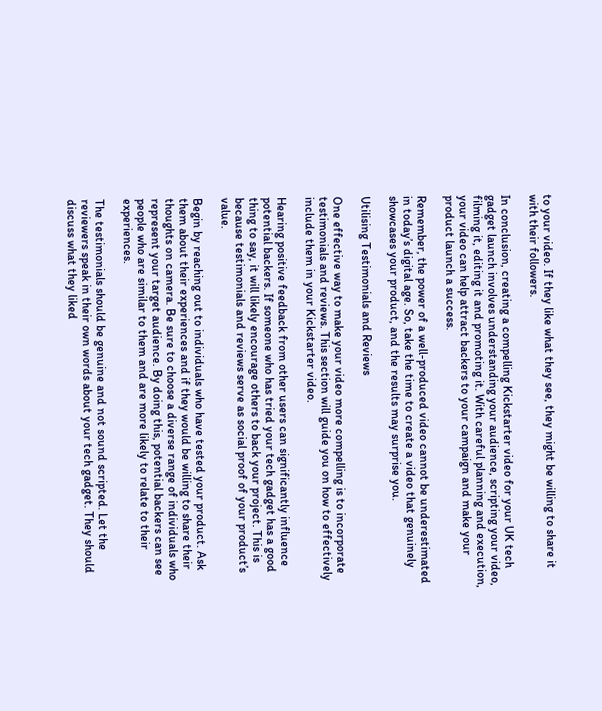to your video. If they like what they see, they might be willing to share it with their followers.

In conclusion, creating a compelling Kickstarter video for your UK tech gadget launch involves understanding your audience, scripting your video, filming it, editing it and promoting it. With careful planning and execution, your video can help attract backers to your campaign and make your product launch a success.

Remember, the power of a well-produced video cannot be underestimated in today’s digital age. So, take the time to create a video that genuinely showcases your product, and the results may surprise you.

Utilising Testimonials and Reviews

One effective way to make your video more compelling is to incorporate testimonials and reviews. This section will guide you on how to effectively include them in your Kickstarter video.

Hearing positive feedback from other users can significantly influence potential backers. If someone who has tried your tech gadget has a good thing to say, it will likely encourage others to back your project. This is because testimonials and reviews serve as social proof of your product’s value.

Begin by reaching out to individuals who have tested your product. Ask them about their experiences and if they would be willing to share their thoughts on camera. Be sure to choose a diverse range of individuals who represent your target audience. By doing this, potential backers can see people who are similar to them and are more likely to relate to their experiences.

The testimonials should be genuine and not sound scripted. Let the reviewers speak in their own words about your tech gadget. They should discuss what they liked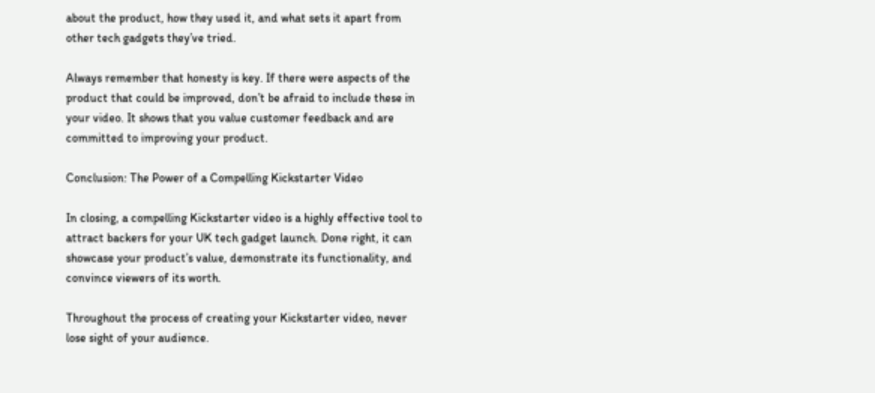about the product, how they used it, and what sets it apart from other tech gadgets they’ve tried.

Always remember that honesty is key. If there were aspects of the product that could be improved, don’t be afraid to include these in your video. It shows that you value customer feedback and are committed to improving your product.

Conclusion: The Power of a Compelling Kickstarter Video

In closing, a compelling Kickstarter video is a highly effective tool to attract backers for your UK tech gadget launch. Done right, it can showcase your product’s value, demonstrate its functionality, and convince viewers of its worth.

Throughout the process of creating your Kickstarter video, never lose sight of your audience.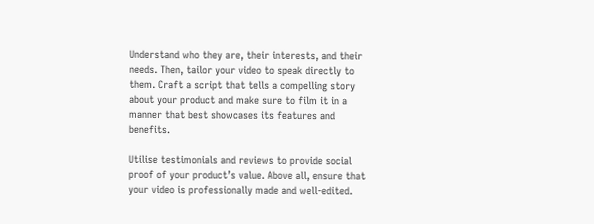Understand who they are, their interests, and their needs. Then, tailor your video to speak directly to them. Craft a script that tells a compelling story about your product and make sure to film it in a manner that best showcases its features and benefits.

Utilise testimonials and reviews to provide social proof of your product’s value. Above all, ensure that your video is professionally made and well-edited.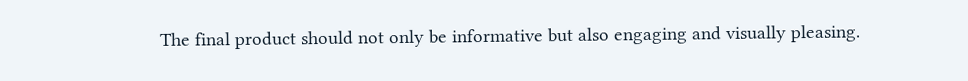The final product should not only be informative but also engaging and visually pleasing.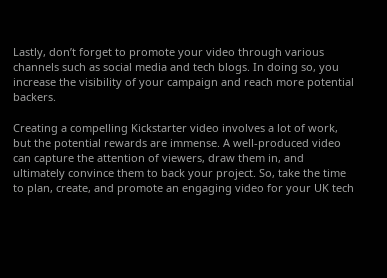Lastly, don’t forget to promote your video through various channels such as social media and tech blogs. In doing so, you increase the visibility of your campaign and reach more potential backers.

Creating a compelling Kickstarter video involves a lot of work, but the potential rewards are immense. A well-produced video can capture the attention of viewers, draw them in, and ultimately convince them to back your project. So, take the time to plan, create, and promote an engaging video for your UK tech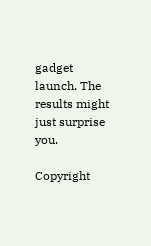gadget launch. The results might just surprise you.

Copyright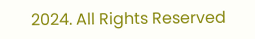2024. All Rights Reserved